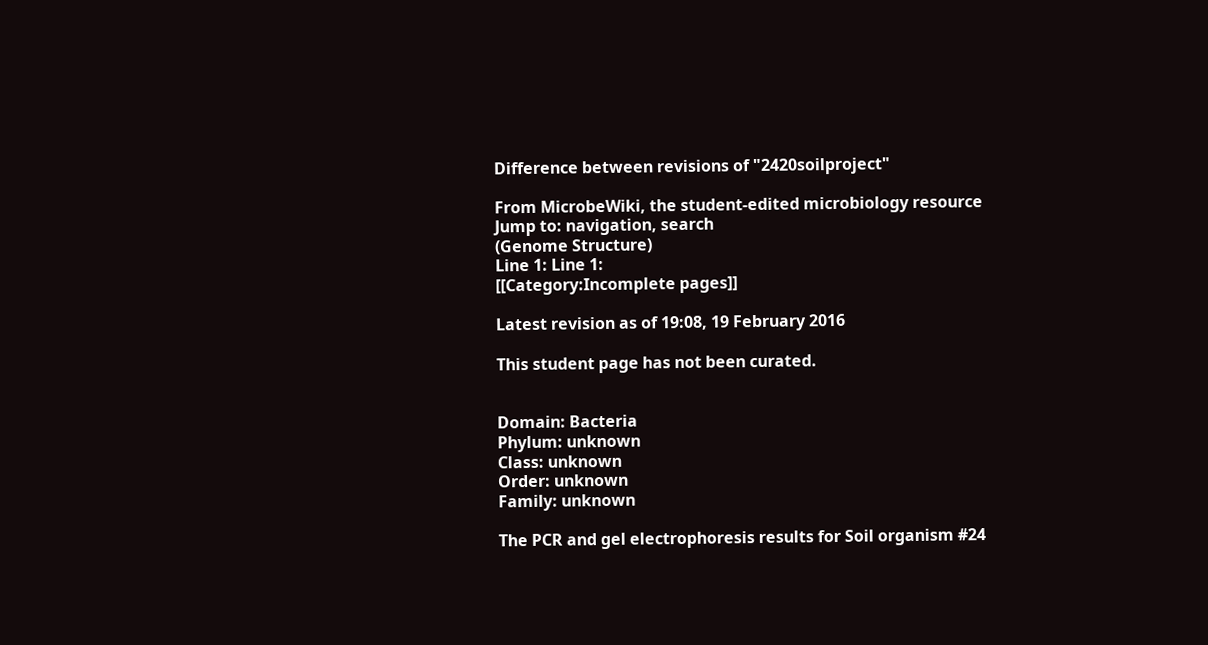Difference between revisions of "2420soilproject"

From MicrobeWiki, the student-edited microbiology resource
Jump to: navigation, search
(Genome Structure)
Line 1: Line 1:
[[Category:Incomplete pages]]

Latest revision as of 19:08, 19 February 2016

This student page has not been curated.


Domain: Bacteria
Phylum: unknown
Class: unknown
Order: unknown
Family: unknown

The PCR and gel electrophoresis results for Soil organism #24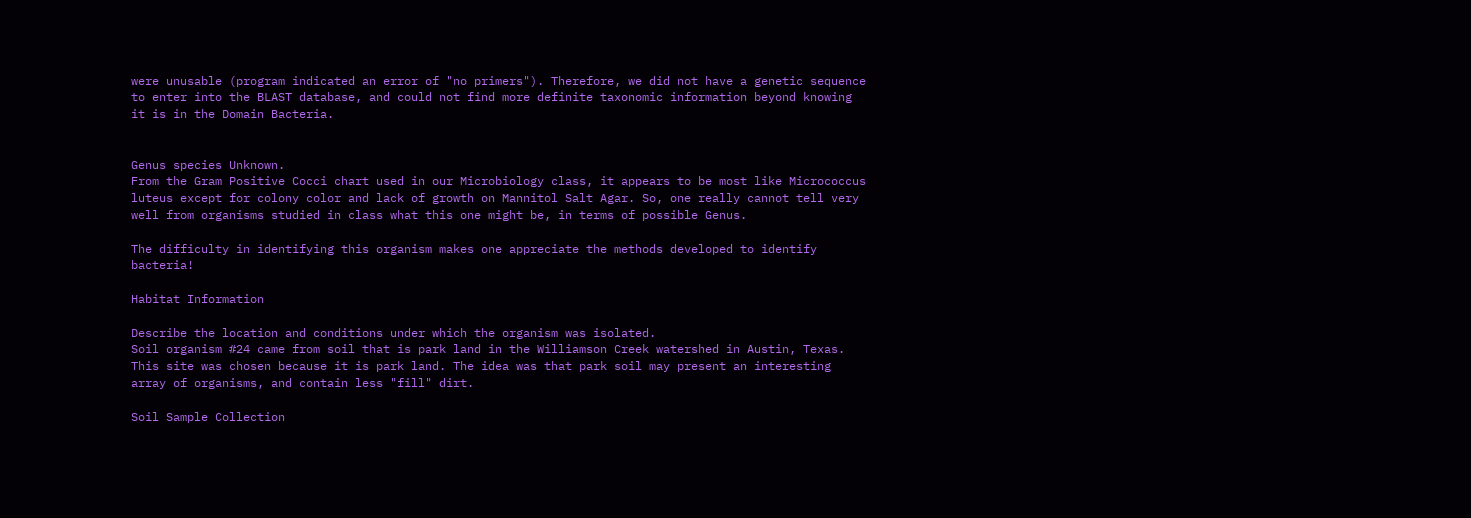were unusable (program indicated an error of "no primers"). Therefore, we did not have a genetic sequence to enter into the BLAST database, and could not find more definite taxonomic information beyond knowing it is in the Domain Bacteria.


Genus species Unknown.
From the Gram Positive Cocci chart used in our Microbiology class, it appears to be most like Micrococcus luteus except for colony color and lack of growth on Mannitol Salt Agar. So, one really cannot tell very well from organisms studied in class what this one might be, in terms of possible Genus.

The difficulty in identifying this organism makes one appreciate the methods developed to identify bacteria!

Habitat Information

Describe the location and conditions under which the organism was isolated.
Soil organism #24 came from soil that is park land in the Williamson Creek watershed in Austin, Texas. This site was chosen because it is park land. The idea was that park soil may present an interesting array of organisms, and contain less "fill" dirt.

Soil Sample Collection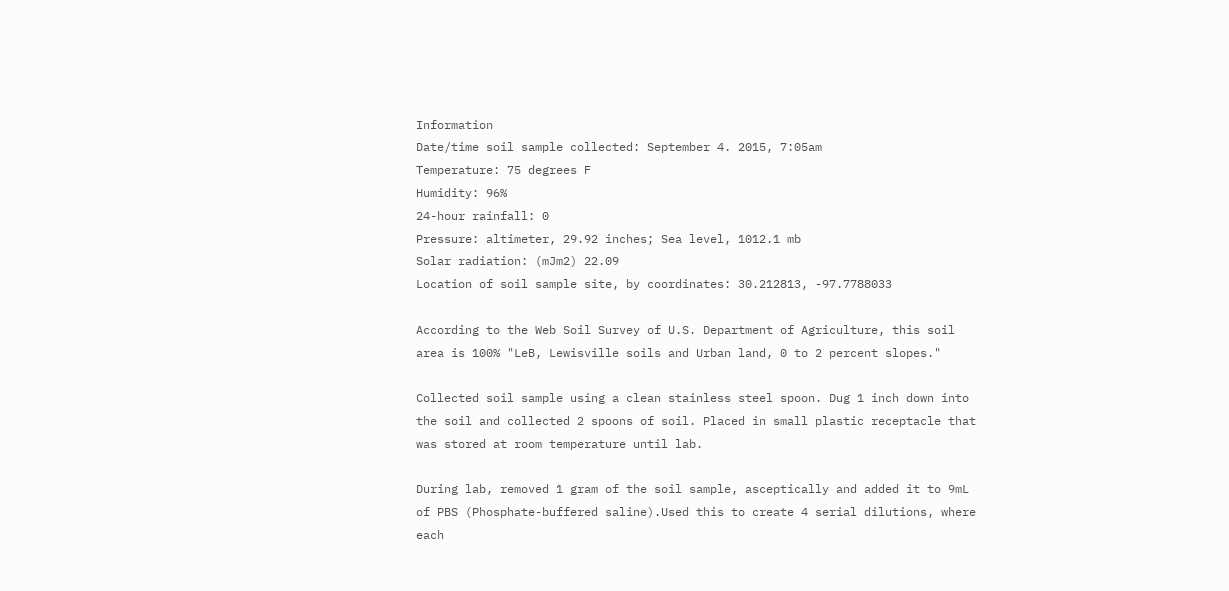Information
Date/time soil sample collected: September 4. 2015, 7:05am
Temperature: 75 degrees F
Humidity: 96%
24-hour rainfall: 0
Pressure: altimeter, 29.92 inches; Sea level, 1012.1 mb
Solar radiation: (mJm2) 22.09
Location of soil sample site, by coordinates: 30.212813, -97.7788033

According to the Web Soil Survey of U.S. Department of Agriculture, this soil area is 100% "LeB, Lewisville soils and Urban land, 0 to 2 percent slopes."

Collected soil sample using a clean stainless steel spoon. Dug 1 inch down into the soil and collected 2 spoons of soil. Placed in small plastic receptacle that was stored at room temperature until lab.

During lab, removed 1 gram of the soil sample, asceptically and added it to 9mL of PBS (Phosphate-buffered saline).Used this to create 4 serial dilutions, where each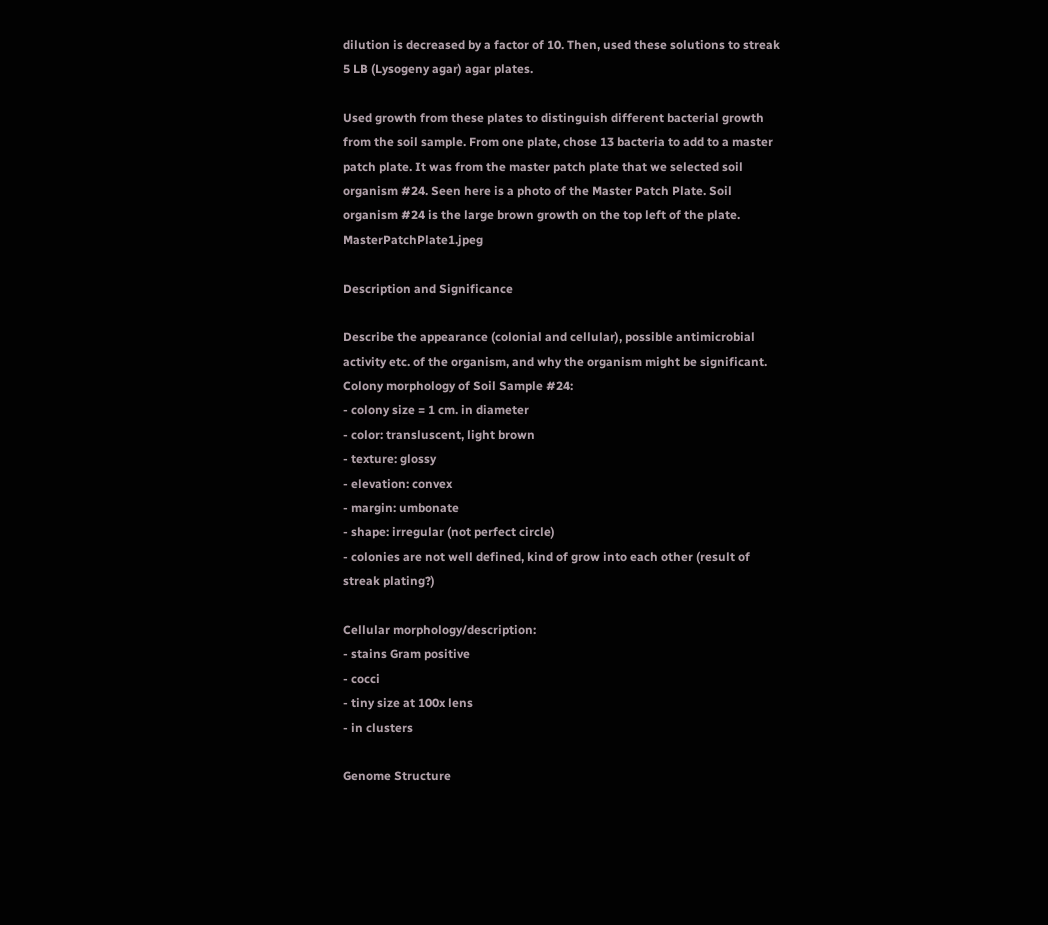dilution is decreased by a factor of 10. Then, used these solutions to streak 5 LB (Lysogeny agar) agar plates.

Used growth from these plates to distinguish different bacterial growth from the soil sample. From one plate, chose 13 bacteria to add to a master patch plate. It was from the master patch plate that we selected soil organism #24. Seen here is a photo of the Master Patch Plate. Soil organism #24 is the large brown growth on the top left of the plate. MasterPatchPlate1.jpeg

Description and Significance

Describe the appearance (colonial and cellular), possible antimicrobial activity etc. of the organism, and why the organism might be significant.
Colony morphology of Soil Sample #24:
- colony size = 1 cm. in diameter
- color: transluscent, light brown
- texture: glossy
- elevation: convex
- margin: umbonate
- shape: irregular (not perfect circle)
- colonies are not well defined, kind of grow into each other (result of streak plating?)

Cellular morphology/description:
- stains Gram positive
- cocci
- tiny size at 100x lens
- in clusters

Genome Structure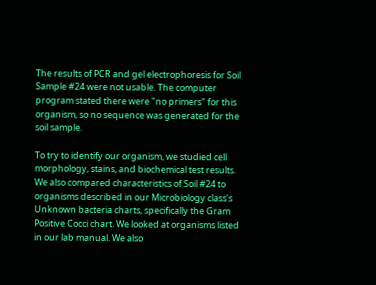The results of PCR and gel electrophoresis for Soil Sample #24 were not usable. The computer program stated there were "no primers" for this organism, so no sequence was generated for the soil sample.

To try to identify our organism, we studied cell morphology, stains, and biochemical test results. We also compared characteristics of Soil #24 to organisms described in our Microbiology class's Unknown bacteria charts, specifically the Gram Positive Cocci chart. We looked at organisms listed in our lab manual. We also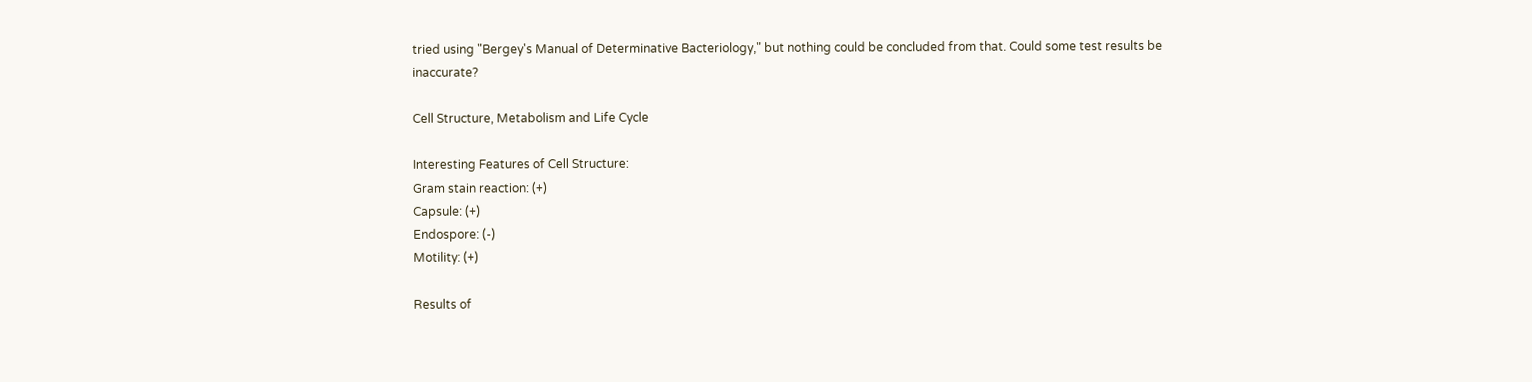tried using "Bergey's Manual of Determinative Bacteriology," but nothing could be concluded from that. Could some test results be inaccurate?

Cell Structure, Metabolism and Life Cycle

Interesting Features of Cell Structure:
Gram stain reaction: (+)
Capsule: (+)
Endospore: (-)
Motility: (+)

Results of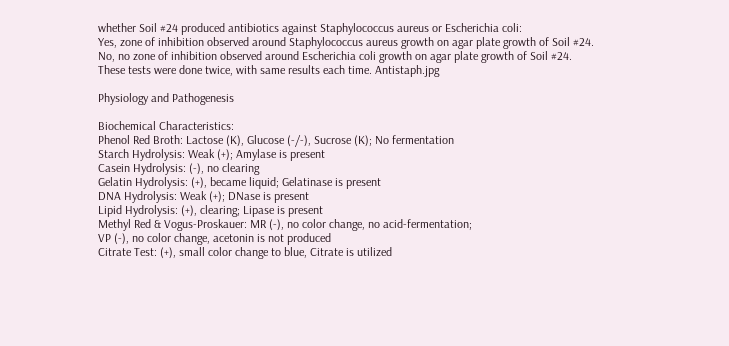whether Soil #24 produced antibiotics against Staphylococcus aureus or Escherichia coli:
Yes, zone of inhibition observed around Staphylococcus aureus growth on agar plate growth of Soil #24.
No, no zone of inhibition observed around Escherichia coli growth on agar plate growth of Soil #24.
These tests were done twice, with same results each time. Antistaph.jpg

Physiology and Pathogenesis

Biochemical Characteristics:
Phenol Red Broth: Lactose (K), Glucose (-/-), Sucrose (K); No fermentation
Starch Hydrolysis: Weak (+); Amylase is present
Casein Hydrolysis: (-), no clearing
Gelatin Hydrolysis: (+), became liquid; Gelatinase is present
DNA Hydrolysis: Weak (+); DNase is present
Lipid Hydrolysis: (+), clearing; Lipase is present
Methyl Red & Vogus-Proskauer: MR (-), no color change, no acid-fermentation;
VP (-), no color change, acetonin is not produced
Citrate Test: (+), small color change to blue, Citrate is utilized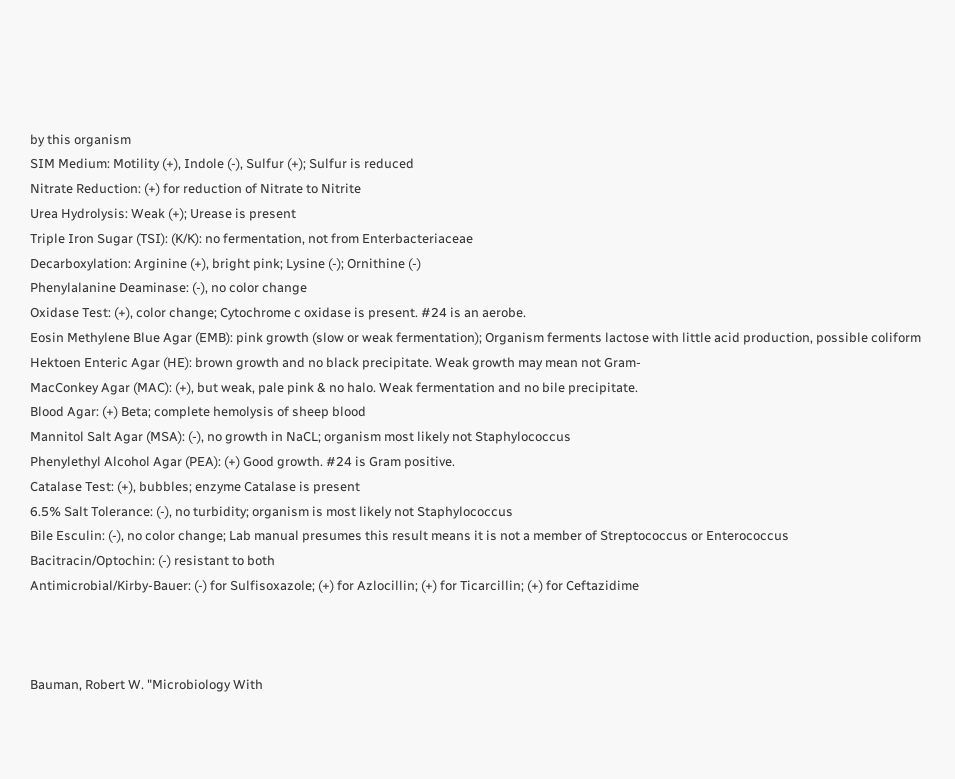by this organism
SIM Medium: Motility (+), Indole (-), Sulfur (+); Sulfur is reduced
Nitrate Reduction: (+) for reduction of Nitrate to Nitrite
Urea Hydrolysis: Weak (+); Urease is present
Triple Iron Sugar (TSI): (K/K): no fermentation, not from Enterbacteriaceae
Decarboxylation: Arginine (+), bright pink; Lysine (-); Ornithine (-)
Phenylalanine Deaminase: (-), no color change
Oxidase Test: (+), color change; Cytochrome c oxidase is present. #24 is an aerobe.
Eosin Methylene Blue Agar (EMB): pink growth (slow or weak fermentation); Organism ferments lactose with little acid production, possible coliform
Hektoen Enteric Agar (HE): brown growth and no black precipitate. Weak growth may mean not Gram-
MacConkey Agar (MAC): (+), but weak, pale pink & no halo. Weak fermentation and no bile precipitate.
Blood Agar: (+) Beta; complete hemolysis of sheep blood
Mannitol Salt Agar (MSA): (-), no growth in NaCL; organism most likely not Staphylococcus
Phenylethyl Alcohol Agar (PEA): (+) Good growth. #24 is Gram positive.
Catalase Test: (+), bubbles; enzyme Catalase is present
6.5% Salt Tolerance: (-), no turbidity; organism is most likely not Staphylococcus
Bile Esculin: (-), no color change; Lab manual presumes this result means it is not a member of Streptococcus or Enterococcus
Bacitracin/Optochin: (-) resistant to both
Antimicrobial/Kirby-Bauer: (-) for Sulfisoxazole; (+) for Azlocillin; (+) for Ticarcillin; (+) for Ceftazidime



Bauman, Robert W. "Microbiology With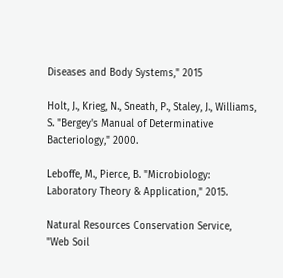Diseases and Body Systems," 2015

Holt, J., Krieg, N., Sneath, P., Staley, J., Williams, S. "Bergey's Manual of Determinative Bacteriology," 2000.

Leboffe, M., Pierce, B. "Microbiology: Laboratory Theory & Application," 2015.

Natural Resources Conservation Service, "Web Soil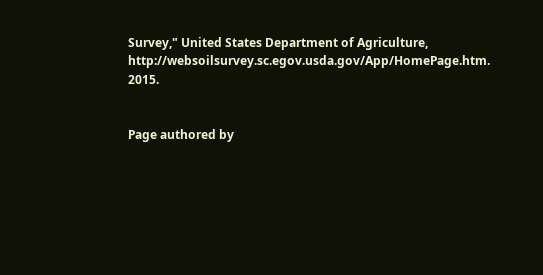Survey," United States Department of Agriculture, http://websoilsurvey.sc.egov.usda.gov/App/HomePage.htm. 2015.


Page authored by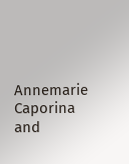Annemarie Caporina and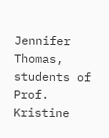Jennifer Thomas, students of Prof. Kristine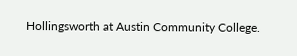Hollingsworth at Austin Community College.